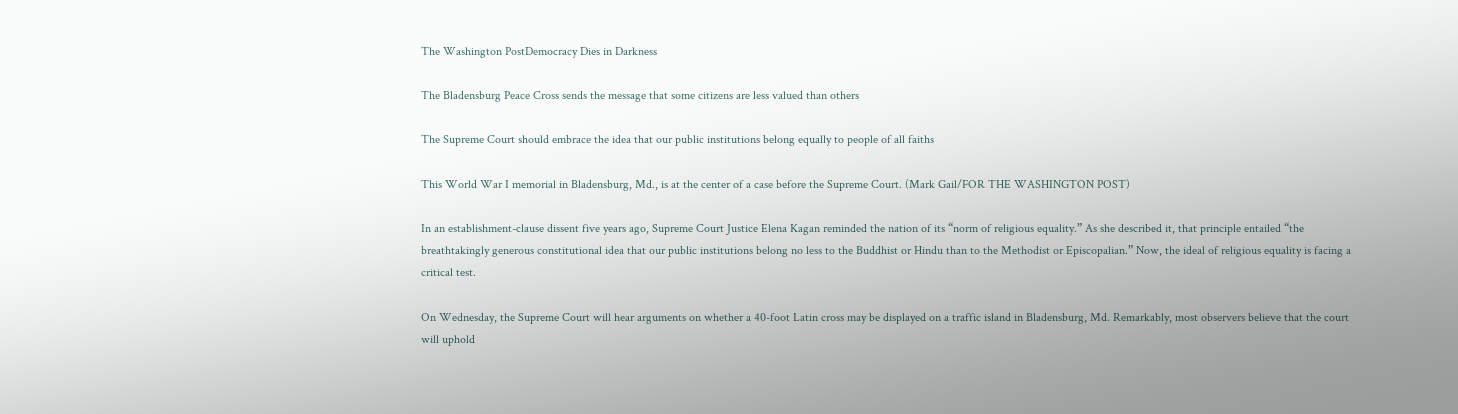The Washington PostDemocracy Dies in Darkness

The Bladensburg Peace Cross sends the message that some citizens are less valued than others

The Supreme Court should embrace the idea that our public institutions belong equally to people of all faiths

This World War I memorial in Bladensburg, Md., is at the center of a case before the Supreme Court. (Mark Gail/FOR THE WASHINGTON POST)

In an establishment-clause dissent five years ago, Supreme Court Justice Elena Kagan reminded the nation of its “norm of religious equality.” As she described it, that principle entailed “the breathtakingly generous constitutional idea that our public institutions belong no less to the Buddhist or Hindu than to the Methodist or Episcopalian.” Now, the ideal of religious equality is facing a critical test.

On Wednesday, the Supreme Court will hear arguments on whether a 40-foot Latin cross may be displayed on a traffic island in Bladensburg, Md. Remarkably, most observers believe that the court will uphold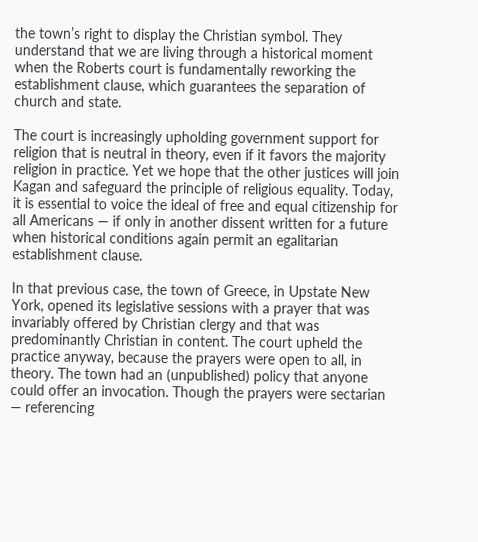the town’s right to display the Christian symbol. They understand that we are living through a historical moment when the Roberts court is fundamentally reworking the establishment clause, which guarantees the separation of church and state.

The court is increasingly upholding government support for religion that is neutral in theory, even if it favors the majority religion in practice. Yet we hope that the other justices will join Kagan and safeguard the principle of religious equality. Today, it is essential to voice the ideal of free and equal citizenship for all Americans — if only in another dissent written for a future when historical conditions again permit an egalitarian establishment clause.

In that previous case, the town of Greece, in Upstate New York, opened its legislative sessions with a prayer that was invariably offered by Christian clergy and that was predominantly Christian in content. The court upheld the practice anyway, because the prayers were open to all, in theory. The town had an (unpublished) policy that anyone could offer an invocation. Though the prayers were sectarian — referencing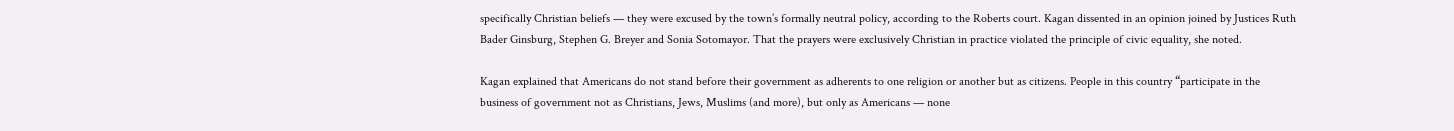specifically Christian beliefs — they were excused by the town’s formally neutral policy, according to the Roberts court. Kagan dissented in an opinion joined by Justices Ruth Bader Ginsburg, Stephen G. Breyer and Sonia Sotomayor. That the prayers were exclusively Christian in practice violated the principle of civic equality, she noted.

Kagan explained that Americans do not stand before their government as adherents to one religion or another but as citizens. People in this country “participate in the business of government not as Christians, Jews, Muslims (and more), but only as Americans — none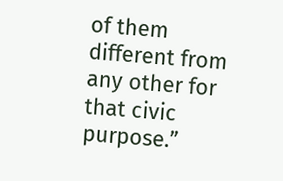of them different from any other for that civic purpose.”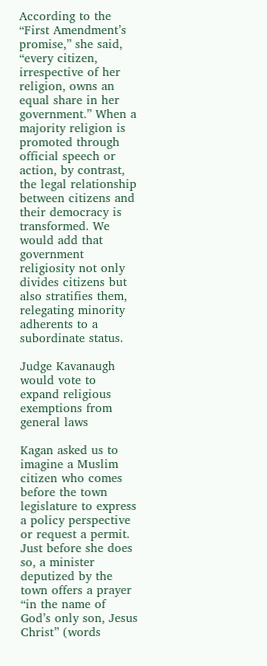According to the “First Amendment’s promise,” she said, “every citizen, irrespective of her religion, owns an equal share in her government.” When a majority religion is promoted through official speech or action, by contrast, the legal relationship between citizens and their democracy is transformed. We would add that government religiosity not only divides citizens but also stratifies them, relegating minority adherents to a subordinate status.

Judge Kavanaugh would vote to expand religious exemptions from general laws

Kagan asked us to imagine a Muslim citizen who comes before the town legislature to express a policy perspective or request a permit. Just before she does so, a minister deputized by the town offers a prayer “in the name of God’s only son, Jesus Christ” (words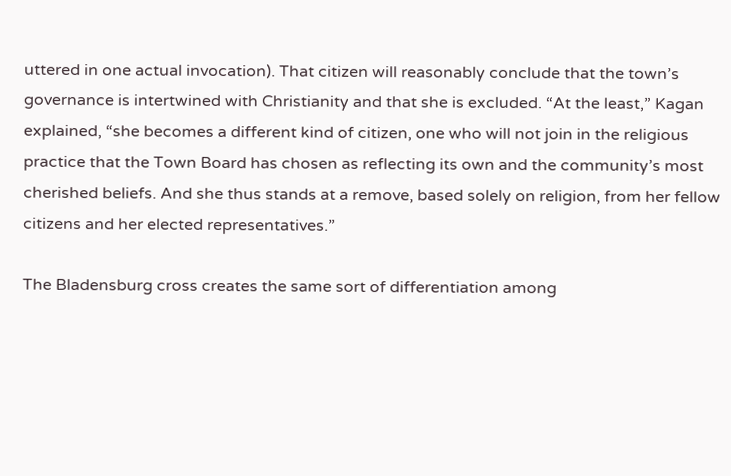uttered in one actual invocation). That citizen will reasonably conclude that the town’s governance is intertwined with Christianity and that she is excluded. “At the least,” Kagan explained, “she becomes a different kind of citizen, one who will not join in the religious practice that the Town Board has chosen as reflecting its own and the community’s most cherished beliefs. And she thus stands at a remove, based solely on religion, from her fellow citizens and her elected representatives.”

The Bladensburg cross creates the same sort of differentiation among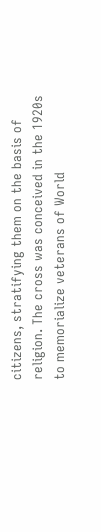citizens, stratifying them on the basis of religion. The cross was conceived in the 1920s to memorialize veterans of World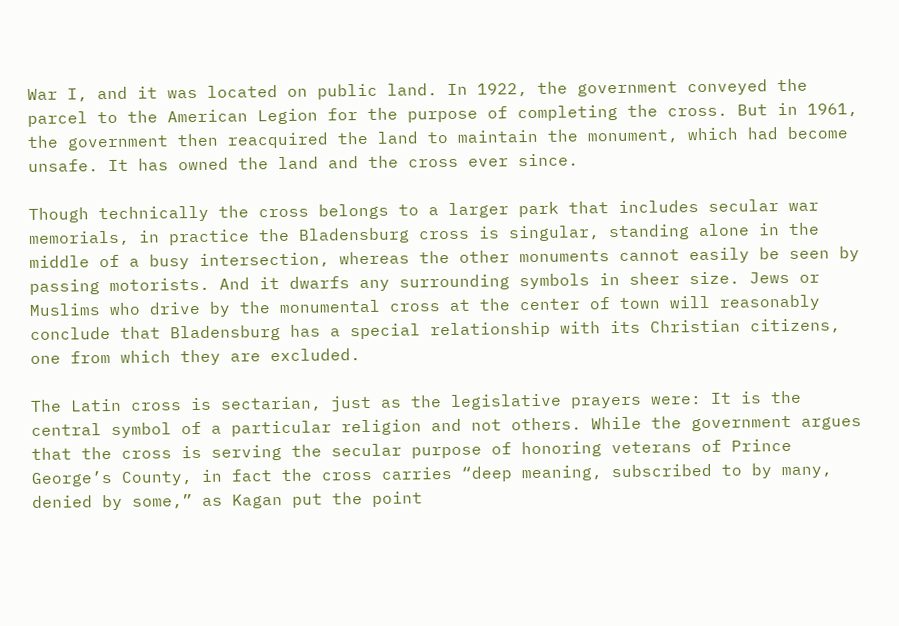War I, and it was located on public land. In 1922, the government conveyed the parcel to the American Legion for the purpose of completing the cross. But in 1961, the government then reacquired the land to maintain the monument, which had become unsafe. It has owned the land and the cross ever since.

Though technically the cross belongs to a larger park that includes secular war memorials, in practice the Bladensburg cross is singular, standing alone in the middle of a busy intersection, whereas the other monuments cannot easily be seen by passing motorists. And it dwarfs any surrounding symbols in sheer size. Jews or Muslims who drive by the monumental cross at the center of town will reasonably conclude that Bladensburg has a special relationship with its Christian citizens, one from which they are excluded.

The Latin cross is sectarian, just as the legislative prayers were: It is the central symbol of a particular religion and not others. While the government argues that the cross is serving the secular purpose of honoring veterans of Prince George’s County, in fact the cross carries “deep meaning, subscribed to by many, denied by some,” as Kagan put the point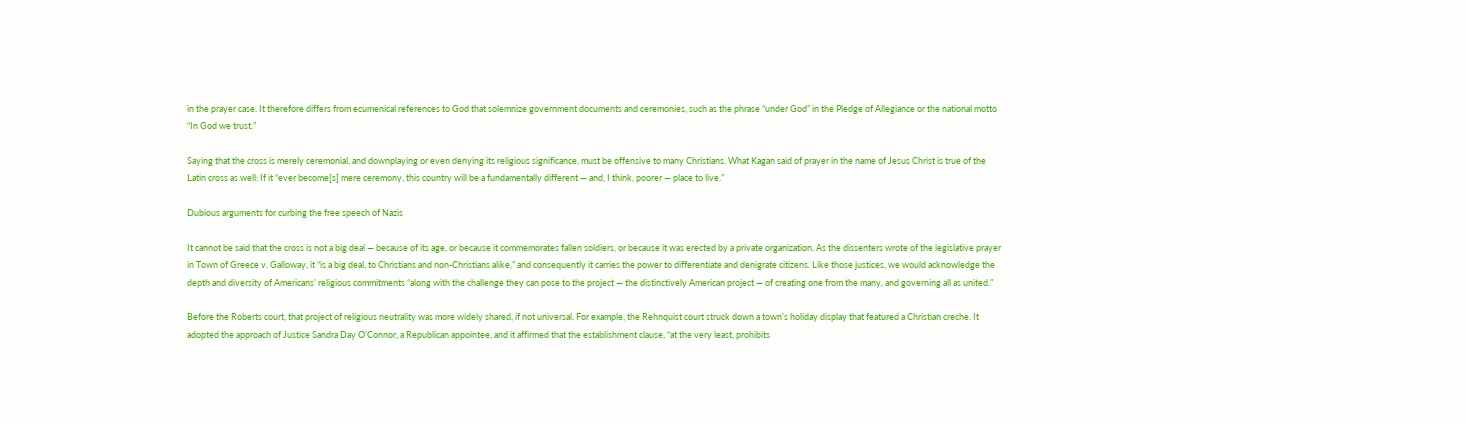in the prayer case. It therefore differs from ecumenical references to God that solemnize government documents and ceremonies, such as the phrase “under God” in the Pledge of Allegiance or the national motto “In God we trust.”

Saying that the cross is merely ceremonial, and downplaying or even denying its religious significance, must be offensive to many Christians. What Kagan said of prayer in the name of Jesus Christ is true of the Latin cross as well: If it “ever become[s] mere ceremony, this country will be a fundamentally different — and, I think, poorer — place to live.”

Dubious arguments for curbing the free speech of Nazis

It cannot be said that the cross is not a big deal — because of its age, or because it commemorates fallen soldiers, or because it was erected by a private organization. As the dissenters wrote of the legislative prayer in Town of Greece v. Galloway, it “is a big deal, to Christians and non-Christians alike,” and consequently it carries the power to differentiate and denigrate citizens. Like those justices, we would acknowledge the depth and diversity of Americans’ religious commitments “along with the challenge they can pose to the project — the distinctively American project — of creating one from the many, and governing all as united.”

Before the Roberts court, that project of religious neutrality was more widely shared, if not universal. For example, the Rehnquist court struck down a town’s holiday display that featured a Christian creche. It adopted the approach of Justice Sandra Day O’Connor, a Republican appointee, and it affirmed that the establishment clause, “at the very least, prohibits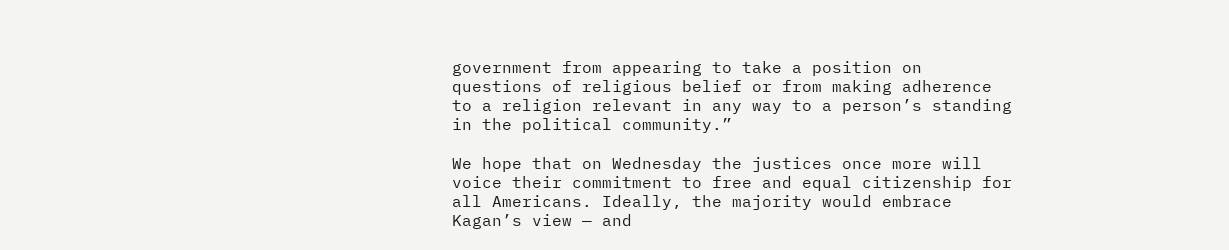government from appearing to take a position on questions of religious belief or from making adherence to a religion relevant in any way to a person’s standing in the political community.”

We hope that on Wednesday the justices once more will voice their commitment to free and equal citizenship for all Americans. Ideally, the majority would embrace Kagan’s view — and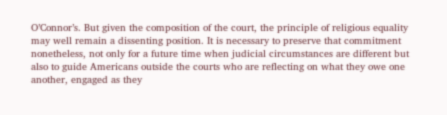O’Connor’s. But given the composition of the court, the principle of religious equality may well remain a dissenting position. It is necessary to preserve that commitment nonetheless, not only for a future time when judicial circumstances are different but also to guide Americans outside the courts who are reflecting on what they owe one another, engaged as they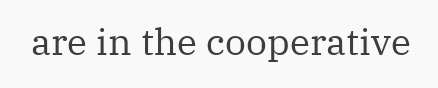are in the cooperative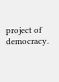project of democracy.